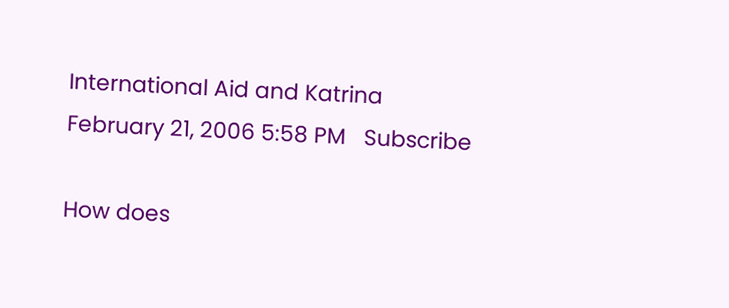International Aid and Katrina
February 21, 2006 5:58 PM   Subscribe

How does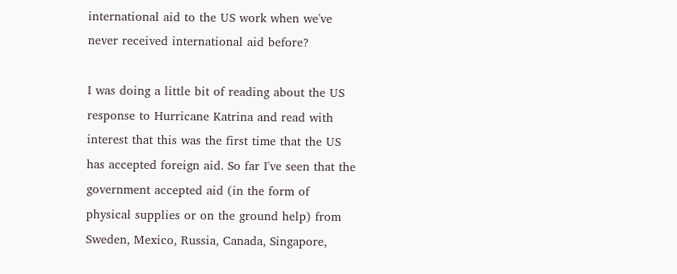international aid to the US work when we've never received international aid before?

I was doing a little bit of reading about the US response to Hurricane Katrina and read with interest that this was the first time that the US has accepted foreign aid. So far I've seen that the government accepted aid (in the form of physical supplies or on the ground help) from Sweden, Mexico, Russia, Canada, Singapore,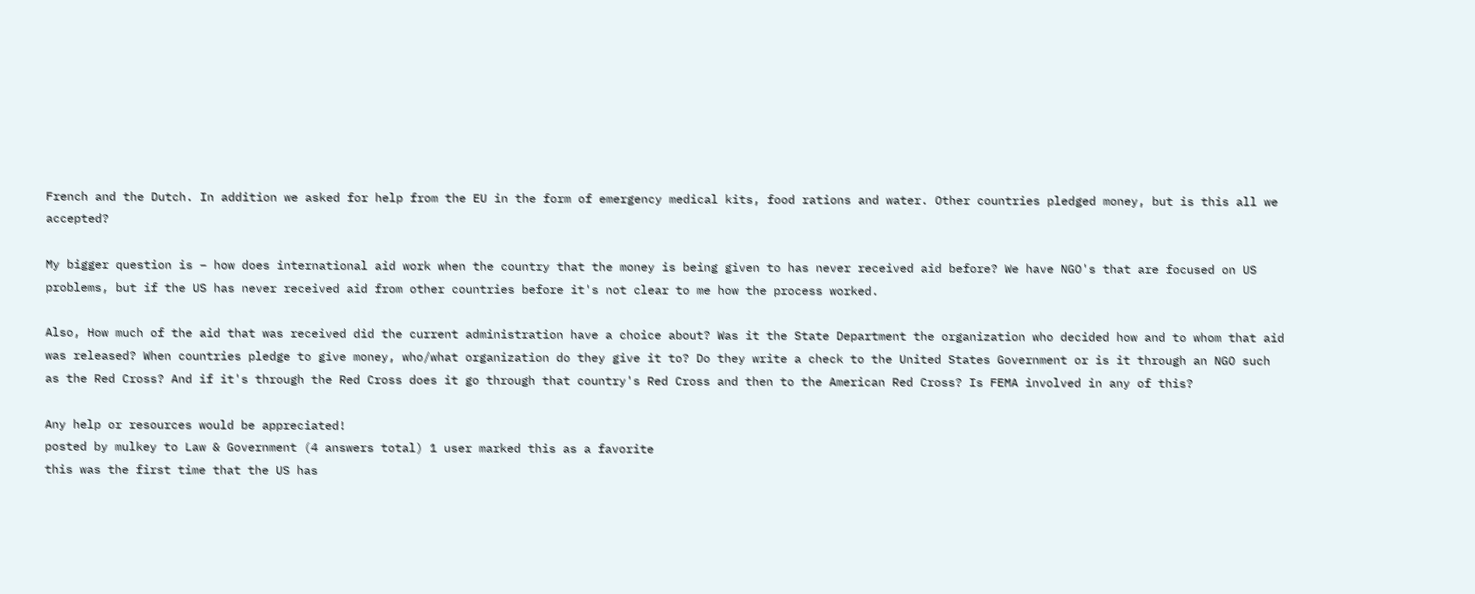French and the Dutch. In addition we asked for help from the EU in the form of emergency medical kits, food rations and water. Other countries pledged money, but is this all we accepted?

My bigger question is – how does international aid work when the country that the money is being given to has never received aid before? We have NGO's that are focused on US problems, but if the US has never received aid from other countries before it's not clear to me how the process worked.

Also, How much of the aid that was received did the current administration have a choice about? Was it the State Department the organization who decided how and to whom that aid was released? When countries pledge to give money, who/what organization do they give it to? Do they write a check to the United States Government or is it through an NGO such as the Red Cross? And if it's through the Red Cross does it go through that country's Red Cross and then to the American Red Cross? Is FEMA involved in any of this?

Any help or resources would be appreciated!
posted by mulkey to Law & Government (4 answers total) 1 user marked this as a favorite
this was the first time that the US has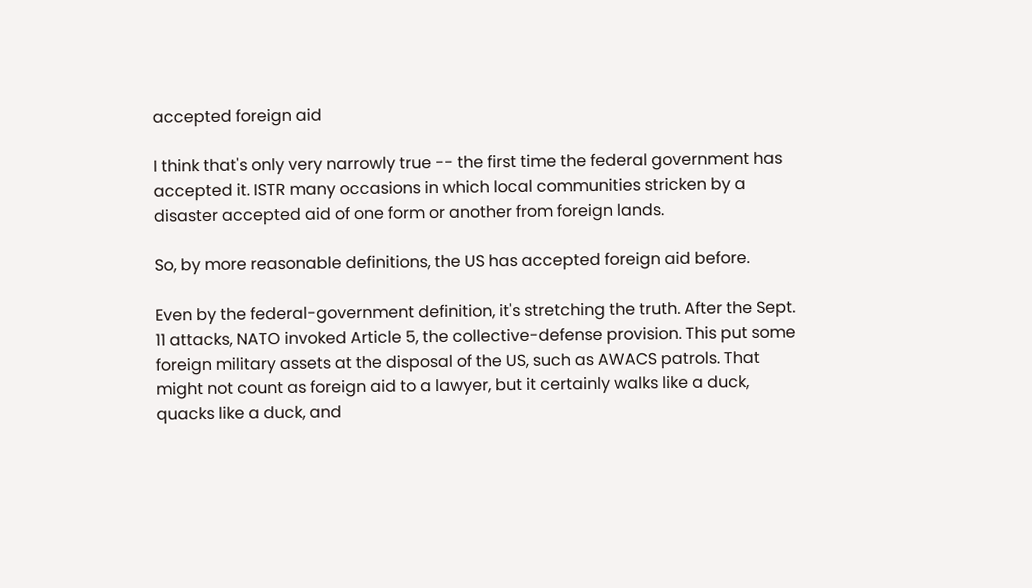accepted foreign aid

I think that's only very narrowly true -- the first time the federal government has accepted it. ISTR many occasions in which local communities stricken by a disaster accepted aid of one form or another from foreign lands.

So, by more reasonable definitions, the US has accepted foreign aid before.

Even by the federal-government definition, it's stretching the truth. After the Sept. 11 attacks, NATO invoked Article 5, the collective-defense provision. This put some foreign military assets at the disposal of the US, such as AWACS patrols. That might not count as foreign aid to a lawyer, but it certainly walks like a duck, quacks like a duck, and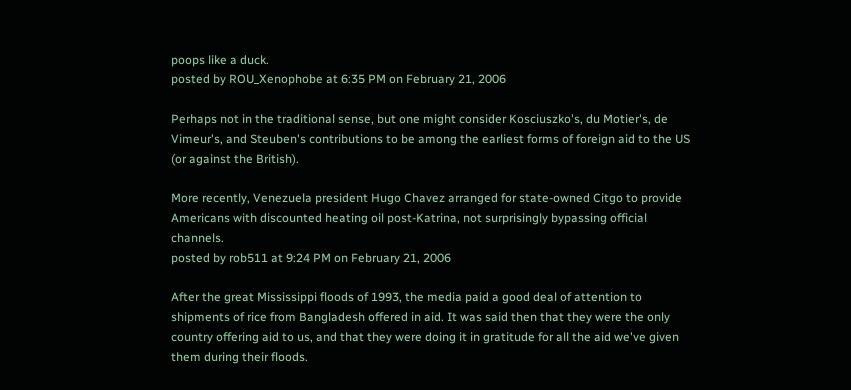poops like a duck.
posted by ROU_Xenophobe at 6:35 PM on February 21, 2006

Perhaps not in the traditional sense, but one might consider Kosciuszko's, du Motier's, de Vimeur's, and Steuben's contributions to be among the earliest forms of foreign aid to the US (or against the British).

More recently, Venezuela president Hugo Chavez arranged for state-owned Citgo to provide Americans with discounted heating oil post-Katrina, not surprisingly bypassing official channels.
posted by rob511 at 9:24 PM on February 21, 2006

After the great Mississippi floods of 1993, the media paid a good deal of attention to shipments of rice from Bangladesh offered in aid. It was said then that they were the only country offering aid to us, and that they were doing it in gratitude for all the aid we've given them during their floods.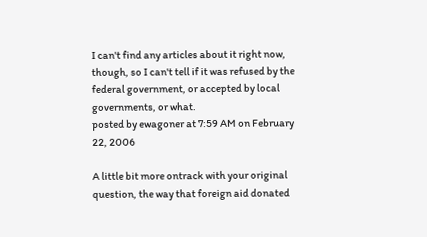I can't find any articles about it right now, though, so I can't tell if it was refused by the federal government, or accepted by local governments, or what.
posted by ewagoner at 7:59 AM on February 22, 2006

A little bit more ontrack with your original question, the way that foreign aid donated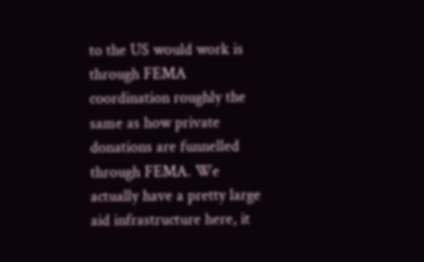to the US would work is through FEMA coordination roughly the same as how private donations are funnelled through FEMA. We actually have a pretty large aid infrastructure here, it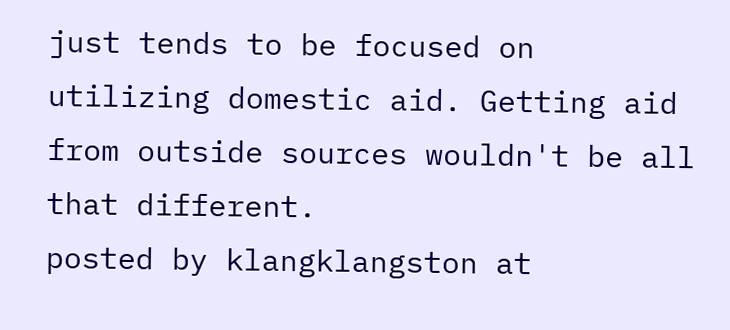just tends to be focused on utilizing domestic aid. Getting aid from outside sources wouldn't be all that different.
posted by klangklangston at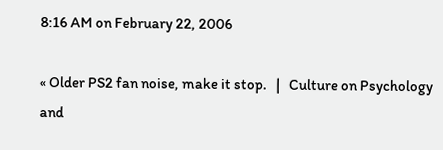8:16 AM on February 22, 2006

« Older PS2 fan noise, make it stop.   |   Culture on Psychology and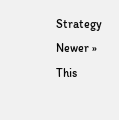Strategy Newer »
This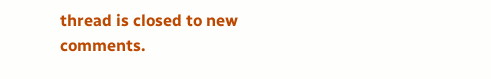thread is closed to new comments.